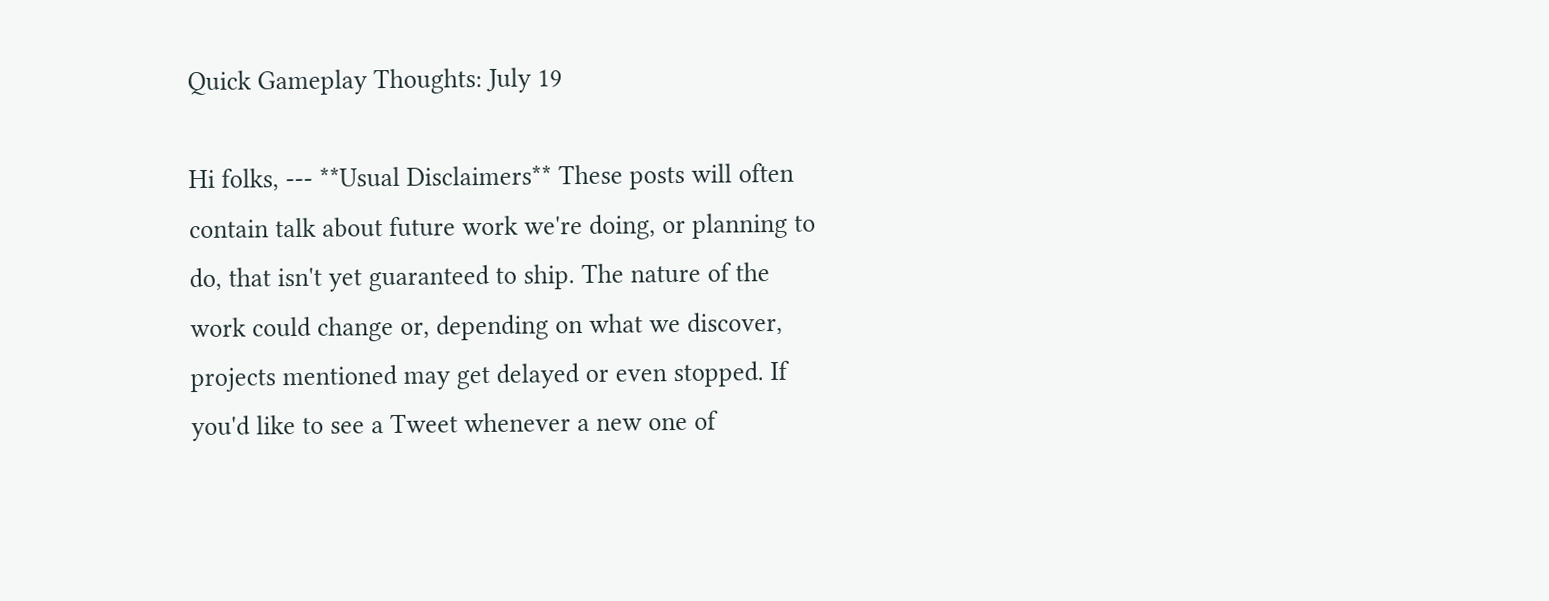Quick Gameplay Thoughts: July 19

Hi folks, --- **Usual Disclaimers** These posts will often contain talk about future work we're doing, or planning to do, that isn't yet guaranteed to ship. The nature of the work could change or, depending on what we discover, projects mentioned may get delayed or even stopped. If you'd like to see a Tweet whenever a new one of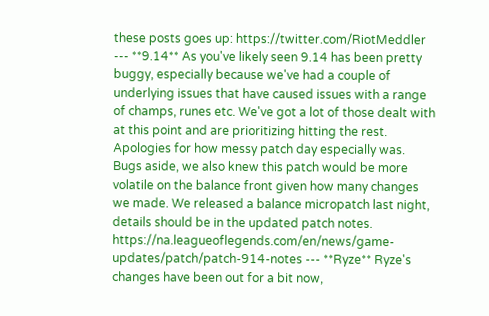these posts goes up: https://twitter.com/RiotMeddler --- **9.14** As you've likely seen 9.14 has been pretty buggy, especially because we've had a couple of underlying issues that have caused issues with a range of champs, runes etc. We've got a lot of those dealt with at this point and are prioritizing hitting the rest. Apologies for how messy patch day especially was. Bugs aside, we also knew this patch would be more volatile on the balance front given how many changes we made. We released a balance micropatch last night, details should be in the updated patch notes. https://na.leagueoflegends.com/en/news/game-updates/patch/patch-914-notes --- **Ryze** Ryze's changes have been out for a bit now,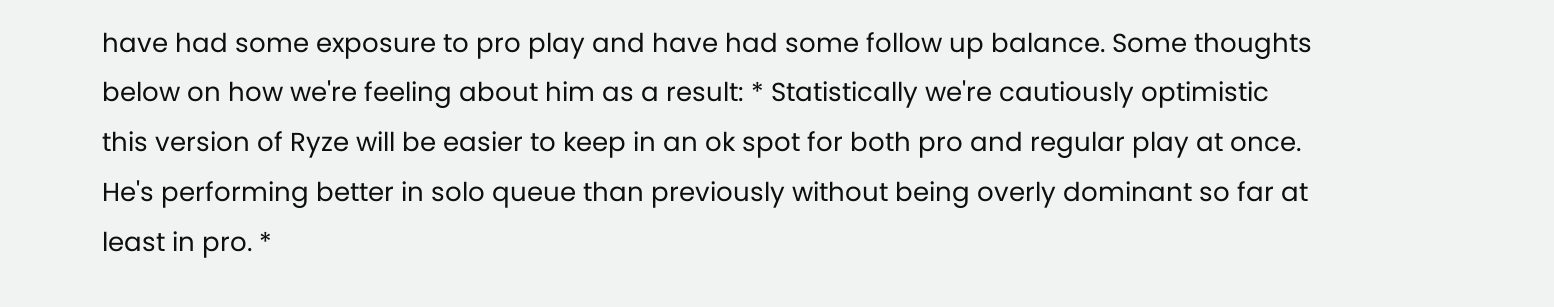have had some exposure to pro play and have had some follow up balance. Some thoughts below on how we're feeling about him as a result: * Statistically we're cautiously optimistic this version of Ryze will be easier to keep in an ok spot for both pro and regular play at once. He's performing better in solo queue than previously without being overly dominant so far at least in pro. *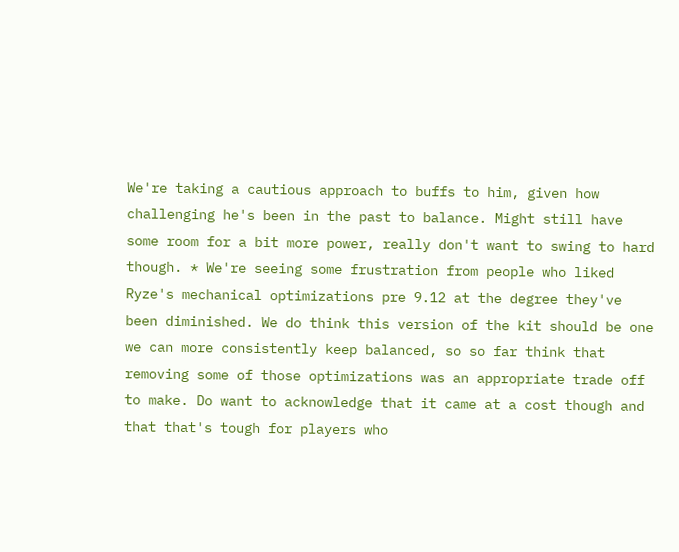We're taking a cautious approach to buffs to him, given how challenging he's been in the past to balance. Might still have some room for a bit more power, really don't want to swing to hard though. * We're seeing some frustration from people who liked Ryze's mechanical optimizations pre 9.12 at the degree they've been diminished. We do think this version of the kit should be one we can more consistently keep balanced, so so far think that removing some of those optimizations was an appropriate trade off to make. Do want to acknowledge that it came at a cost though and that that's tough for players who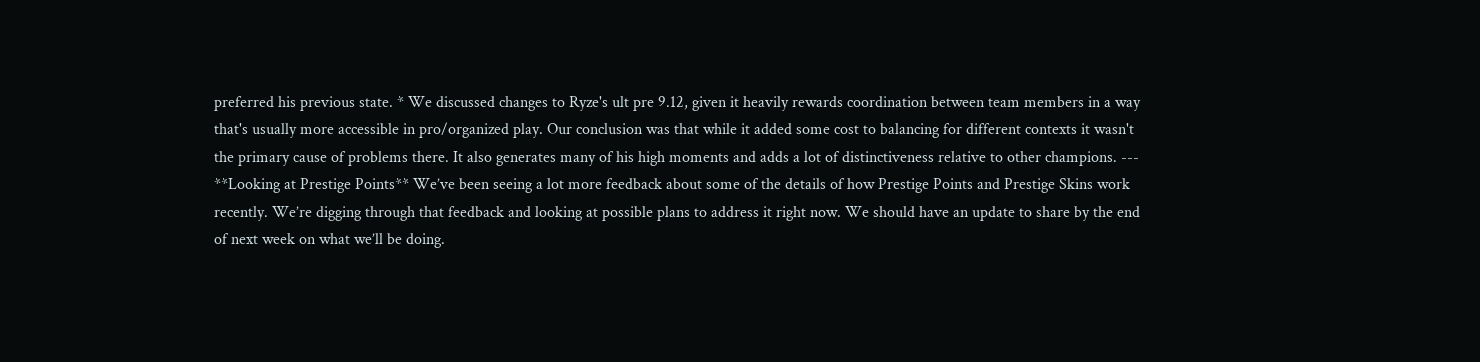preferred his previous state. * We discussed changes to Ryze's ult pre 9.12, given it heavily rewards coordination between team members in a way that's usually more accessible in pro/organized play. Our conclusion was that while it added some cost to balancing for different contexts it wasn't the primary cause of problems there. It also generates many of his high moments and adds a lot of distinctiveness relative to other champions. --- **Looking at Prestige Points** We’ve been seeing a lot more feedback about some of the details of how Prestige Points and Prestige Skins work recently. We’re digging through that feedback and looking at possible plans to address it right now. We should have an update to share by the end of next week on what we’ll be doing.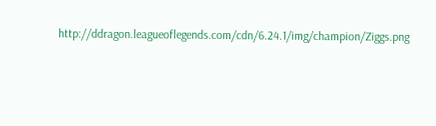http://ddragon.leagueoflegends.com/cdn/6.24.1/img/champion/Ziggs.png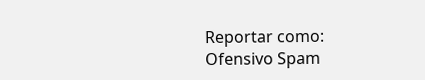Reportar como:
Ofensivo Spam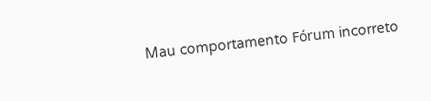Mau comportamento Fórum incorreto